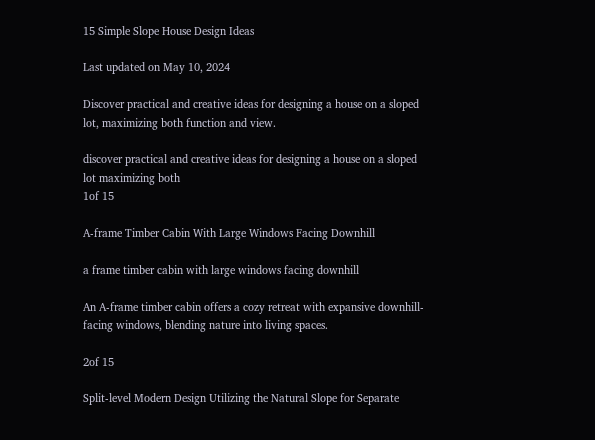15 Simple Slope House Design Ideas

Last updated on May 10, 2024

Discover practical and creative ideas for designing a house on a sloped lot, maximizing both function and view.

discover practical and creative ideas for designing a house on a sloped lot maximizing both
1of 15

A-frame Timber Cabin With Large Windows Facing Downhill

a frame timber cabin with large windows facing downhill

An A-frame timber cabin offers a cozy retreat with expansive downhill-facing windows, blending nature into living spaces.

2of 15

Split-level Modern Design Utilizing the Natural Slope for Separate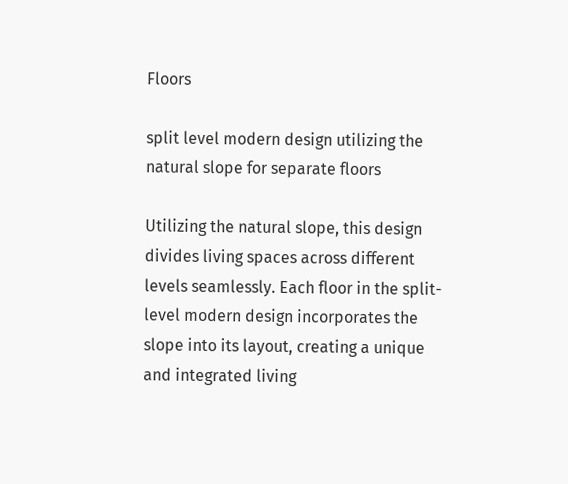Floors

split level modern design utilizing the natural slope for separate floors

Utilizing the natural slope, this design divides living spaces across different levels seamlessly. Each floor in the split-level modern design incorporates the slope into its layout, creating a unique and integrated living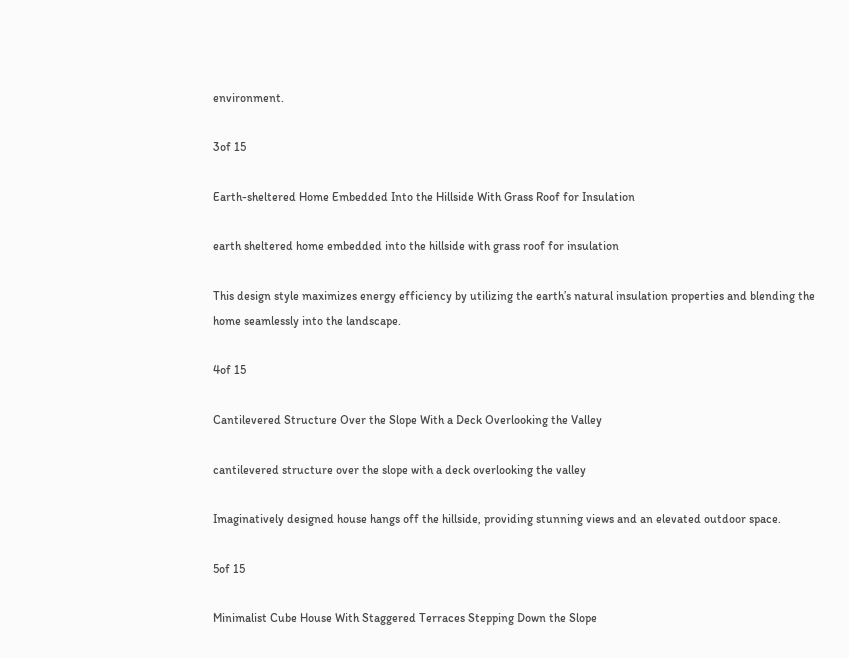environment.

3of 15

Earth-sheltered Home Embedded Into the Hillside With Grass Roof for Insulation

earth sheltered home embedded into the hillside with grass roof for insulation

This design style maximizes energy efficiency by utilizing the earth’s natural insulation properties and blending the home seamlessly into the landscape.

4of 15

Cantilevered Structure Over the Slope With a Deck Overlooking the Valley

cantilevered structure over the slope with a deck overlooking the valley

Imaginatively designed house hangs off the hillside, providing stunning views and an elevated outdoor space.

5of 15

Minimalist Cube House With Staggered Terraces Stepping Down the Slope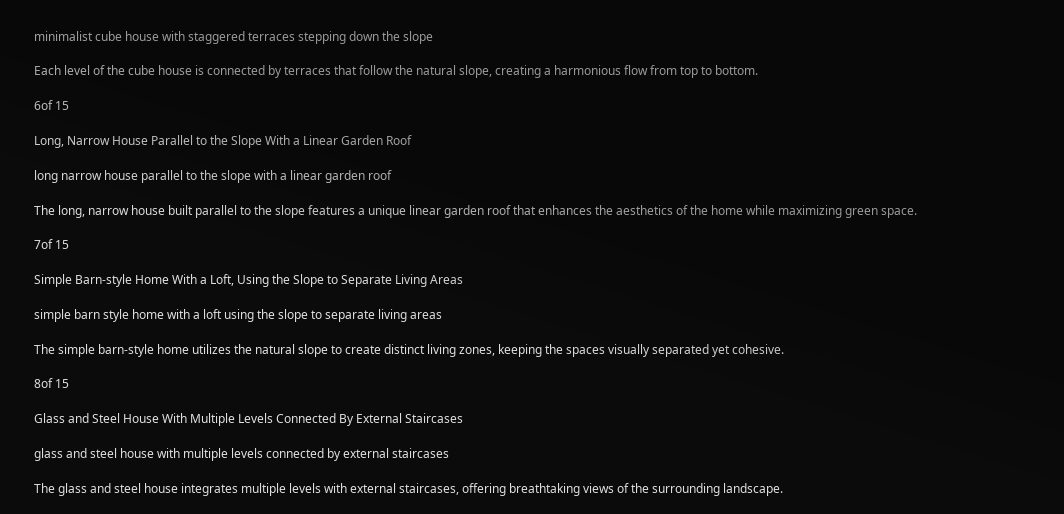minimalist cube house with staggered terraces stepping down the slope

Each level of the cube house is connected by terraces that follow the natural slope, creating a harmonious flow from top to bottom.

6of 15

Long, Narrow House Parallel to the Slope With a Linear Garden Roof

long narrow house parallel to the slope with a linear garden roof

The long, narrow house built parallel to the slope features a unique linear garden roof that enhances the aesthetics of the home while maximizing green space.

7of 15

Simple Barn-style Home With a Loft, Using the Slope to Separate Living Areas

simple barn style home with a loft using the slope to separate living areas

The simple barn-style home utilizes the natural slope to create distinct living zones, keeping the spaces visually separated yet cohesive.

8of 15

Glass and Steel House With Multiple Levels Connected By External Staircases

glass and steel house with multiple levels connected by external staircases

The glass and steel house integrates multiple levels with external staircases, offering breathtaking views of the surrounding landscape.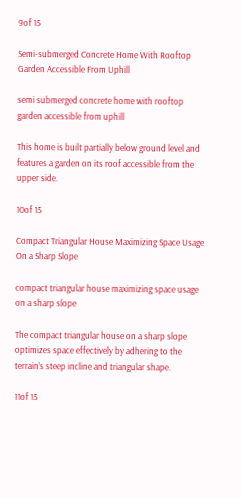9of 15

Semi-submerged Concrete Home With Rooftop Garden Accessible From Uphill

semi submerged concrete home with rooftop garden accessible from uphill

This home is built partially below ground level and features a garden on its roof accessible from the upper side.

10of 15

Compact Triangular House Maximizing Space Usage On a Sharp Slope

compact triangular house maximizing space usage on a sharp slope

The compact triangular house on a sharp slope optimizes space effectively by adhering to the terrain’s steep incline and triangular shape.

11of 15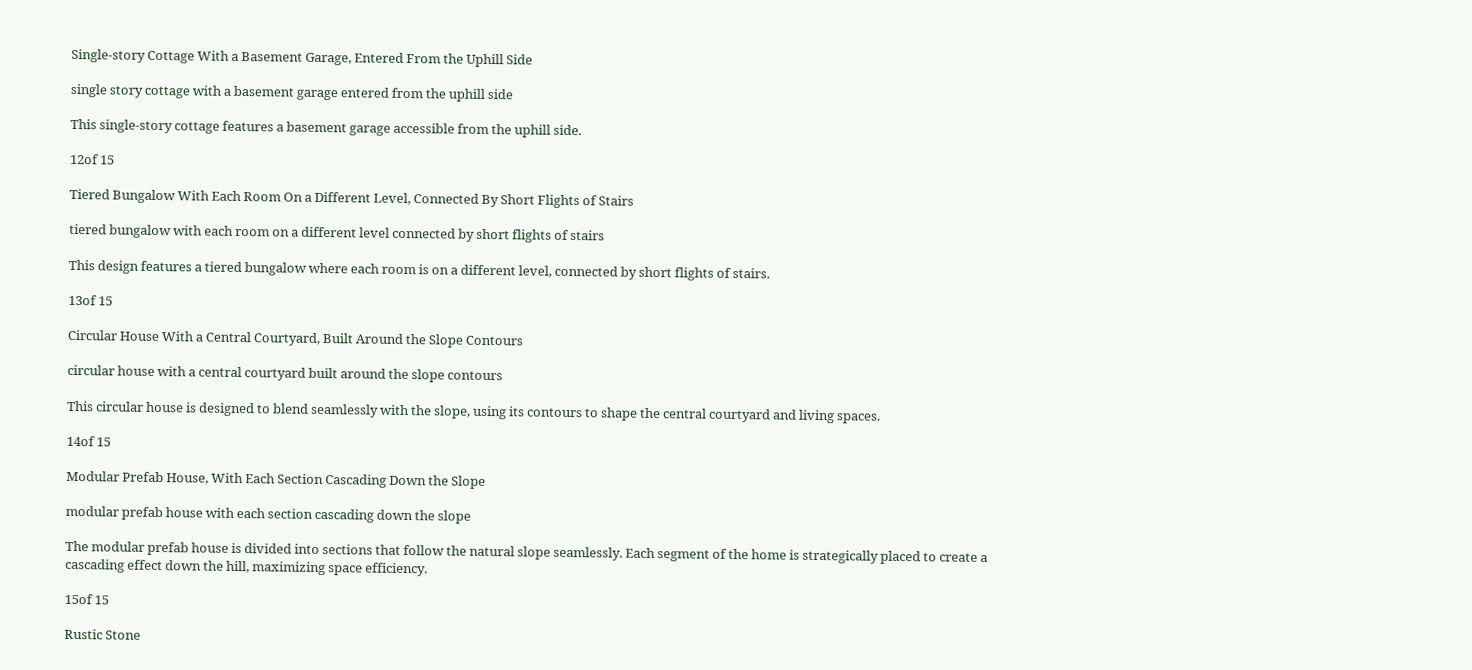Single-story Cottage With a Basement Garage, Entered From the Uphill Side

single story cottage with a basement garage entered from the uphill side

This single-story cottage features a basement garage accessible from the uphill side.

12of 15

Tiered Bungalow With Each Room On a Different Level, Connected By Short Flights of Stairs

tiered bungalow with each room on a different level connected by short flights of stairs

This design features a tiered bungalow where each room is on a different level, connected by short flights of stairs.

13of 15

Circular House With a Central Courtyard, Built Around the Slope Contours

circular house with a central courtyard built around the slope contours

This circular house is designed to blend seamlessly with the slope, using its contours to shape the central courtyard and living spaces.

14of 15

Modular Prefab House, With Each Section Cascading Down the Slope

modular prefab house with each section cascading down the slope

The modular prefab house is divided into sections that follow the natural slope seamlessly. Each segment of the home is strategically placed to create a cascading effect down the hill, maximizing space efficiency.

15of 15

Rustic Stone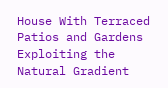House With Terraced Patios and Gardens Exploiting the Natural Gradient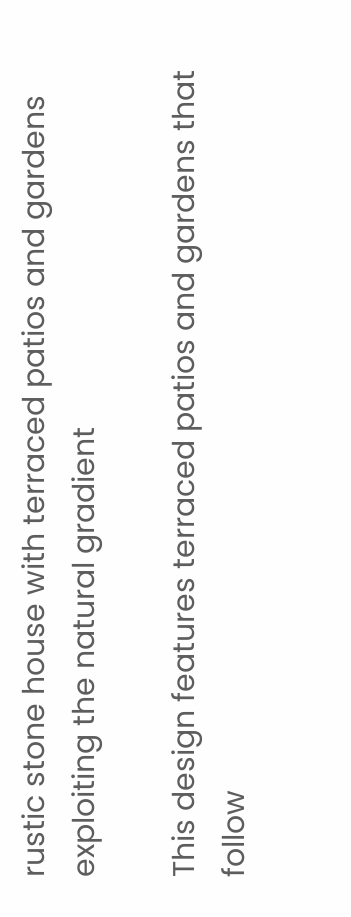rustic stone house with terraced patios and gardens exploiting the natural gradient

This design features terraced patios and gardens that follow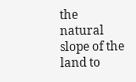the natural slope of the land to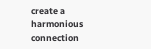create a harmonious connection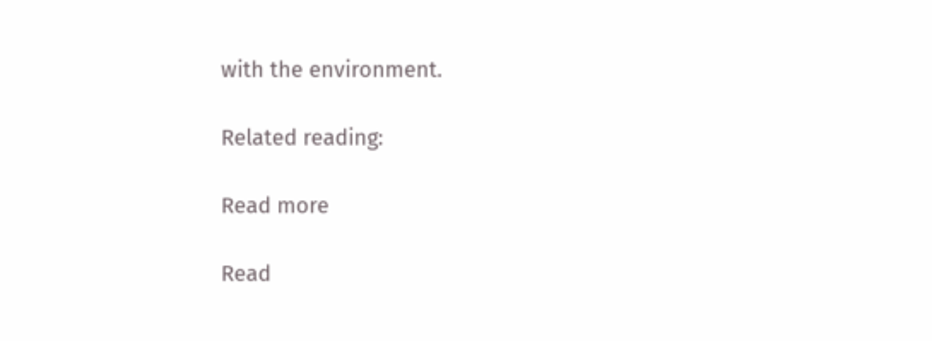with the environment.

Related reading:

Read more

Read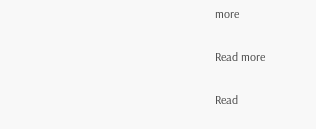more

Read more

Read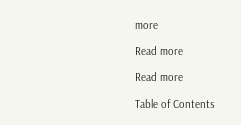more

Read more

Read more

Table of Contents